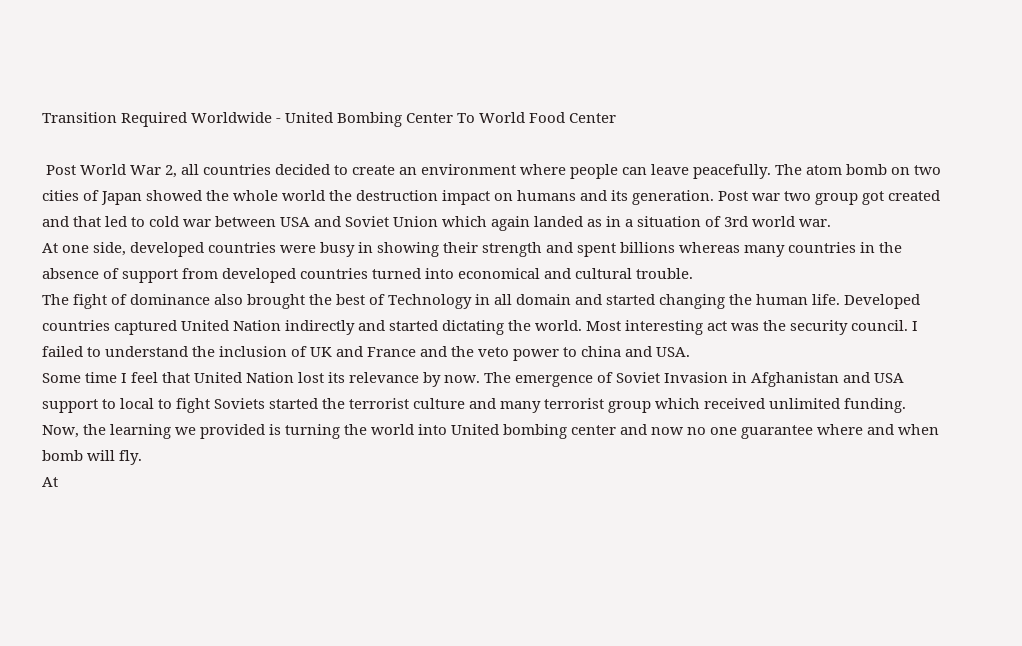Transition Required Worldwide - United Bombing Center To World Food Center

 Post World War 2, all countries decided to create an environment where people can leave peacefully. The atom bomb on two cities of Japan showed the whole world the destruction impact on humans and its generation. Post war two group got created and that led to cold war between USA and Soviet Union which again landed as in a situation of 3rd world war.
At one side, developed countries were busy in showing their strength and spent billions whereas many countries in the absence of support from developed countries turned into economical and cultural trouble.
The fight of dominance also brought the best of Technology in all domain and started changing the human life. Developed countries captured United Nation indirectly and started dictating the world. Most interesting act was the security council. I failed to understand the inclusion of UK and France and the veto power to china and USA.
Some time I feel that United Nation lost its relevance by now. The emergence of Soviet Invasion in Afghanistan and USA support to local to fight Soviets started the terrorist culture and many terrorist group which received unlimited funding.
Now, the learning we provided is turning the world into United bombing center and now no one guarantee where and when bomb will fly.
At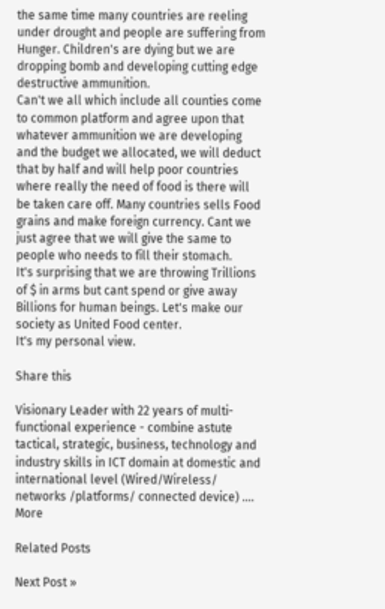the same time many countries are reeling under drought and people are suffering from Hunger. Children's are dying but we are dropping bomb and developing cutting edge destructive ammunition.
Can't we all which include all counties come to common platform and agree upon that whatever ammunition we are developing and the budget we allocated, we will deduct that by half and will help poor countries where really the need of food is there will be taken care off. Many countries sells Food grains and make foreign currency. Cant we just agree that we will give the same to people who needs to fill their stomach.
It's surprising that we are throwing Trillions of $ in arms but cant spend or give away Billions for human beings. Let's make our society as United Food center.
It's my personal view.

Share this

Visionary Leader with 22 years of multi-functional experience - combine astute tactical, strategic, business, technology and industry skills in ICT domain at domestic and international level (Wired/Wireless/ networks /platforms/ connected device) .... More

Related Posts

Next Post »